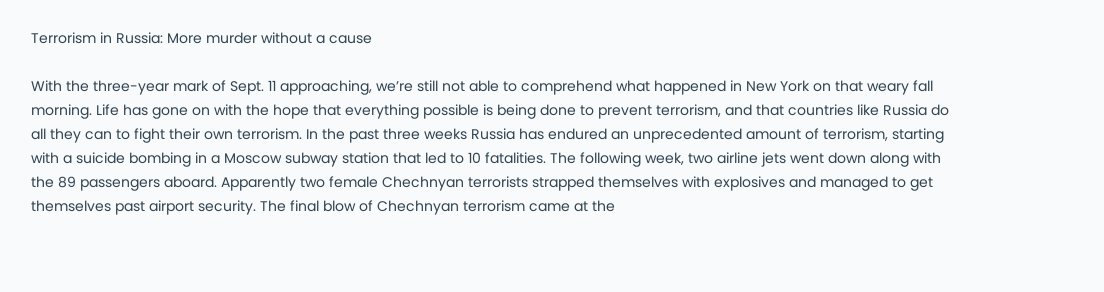Terrorism in Russia: More murder without a cause

With the three-year mark of Sept. 11 approaching, we’re still not able to comprehend what happened in New York on that weary fall morning. Life has gone on with the hope that everything possible is being done to prevent terrorism, and that countries like Russia do all they can to fight their own terrorism. In the past three weeks Russia has endured an unprecedented amount of terrorism, starting with a suicide bombing in a Moscow subway station that led to 10 fatalities. The following week, two airline jets went down along with the 89 passengers aboard. Apparently two female Chechnyan terrorists strapped themselves with explosives and managed to get themselves past airport security. The final blow of Chechnyan terrorism came at the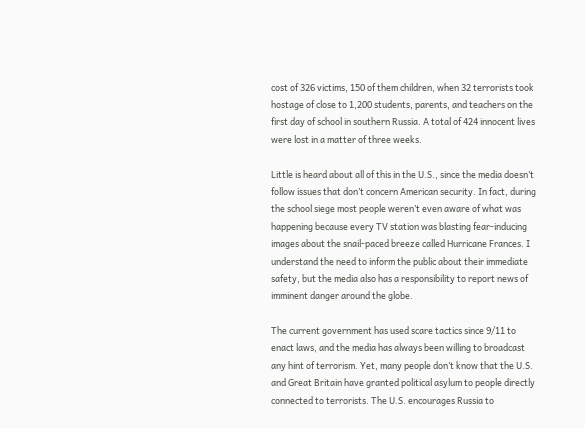cost of 326 victims, 150 of them children, when 32 terrorists took hostage of close to 1,200 students, parents, and teachers on the first day of school in southern Russia. A total of 424 innocent lives were lost in a matter of three weeks.

Little is heard about all of this in the U.S., since the media doesn’t follow issues that don’t concern American security. In fact, during the school siege most people weren’t even aware of what was happening because every TV station was blasting fear-inducing images about the snail-paced breeze called Hurricane Frances. I understand the need to inform the public about their immediate safety, but the media also has a responsibility to report news of imminent danger around the globe.

The current government has used scare tactics since 9/11 to enact laws, and the media has always been willing to broadcast any hint of terrorism. Yet, many people don’t know that the U.S. and Great Britain have granted political asylum to people directly connected to terrorists. The U.S. encourages Russia to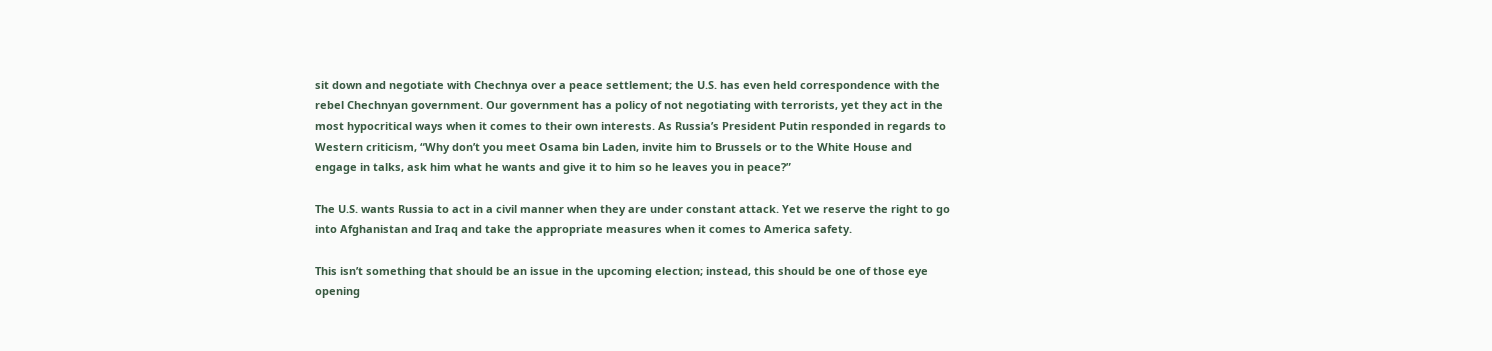sit down and negotiate with Chechnya over a peace settlement; the U.S. has even held correspondence with the rebel Chechnyan government. Our government has a policy of not negotiating with terrorists, yet they act in the most hypocritical ways when it comes to their own interests. As Russia’s President Putin responded in regards to Western criticism, “Why don’t you meet Osama bin Laden, invite him to Brussels or to the White House and engage in talks, ask him what he wants and give it to him so he leaves you in peace?”

The U.S. wants Russia to act in a civil manner when they are under constant attack. Yet we reserve the right to go into Afghanistan and Iraq and take the appropriate measures when it comes to America safety.

This isn’t something that should be an issue in the upcoming election; instead, this should be one of those eye opening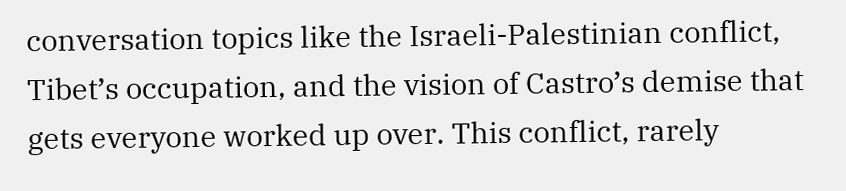conversation topics like the Israeli-Palestinian conflict, Tibet’s occupation, and the vision of Castro’s demise that gets everyone worked up over. This conflict, rarely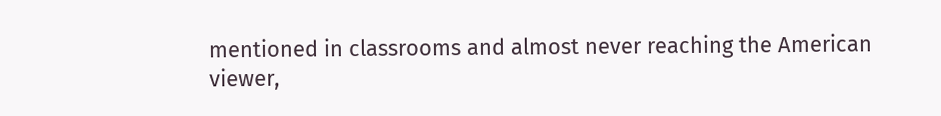mentioned in classrooms and almost never reaching the American viewer,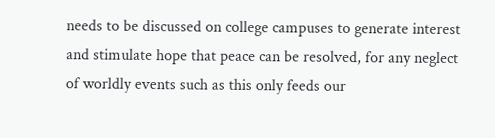needs to be discussed on college campuses to generate interest and stimulate hope that peace can be resolved, for any neglect of worldly events such as this only feeds our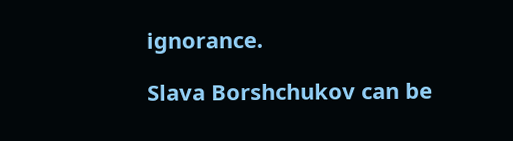ignorance.

Slava Borshchukov can be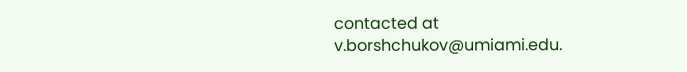contacted at v.borshchukov@umiami.edu.